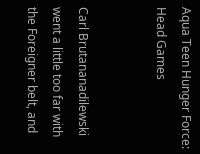Aqua Teen Hunger Force: Head Games


Carl Brutananadilewski went a little too far with the Foreigner belt, and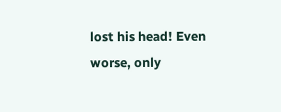lost his head! Even worse, only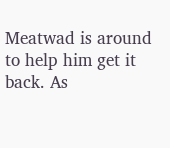Meatwad is around to help him get it back. As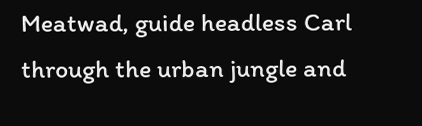Meatwad, guide headless Carl through the urban jungle and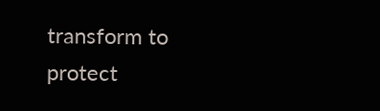transform to protect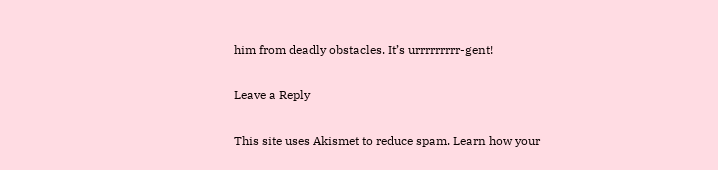him from deadly obstacles. It’s urrrrrrrrr-gent!

Leave a Reply

This site uses Akismet to reduce spam. Learn how your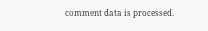comment data is processed.